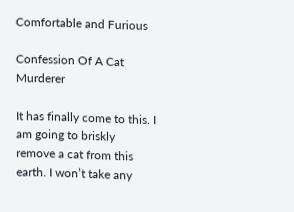Comfortable and Furious

Confession Of A Cat Murderer

It has finally come to this. I am going to briskly remove a cat from this earth. I won’t take any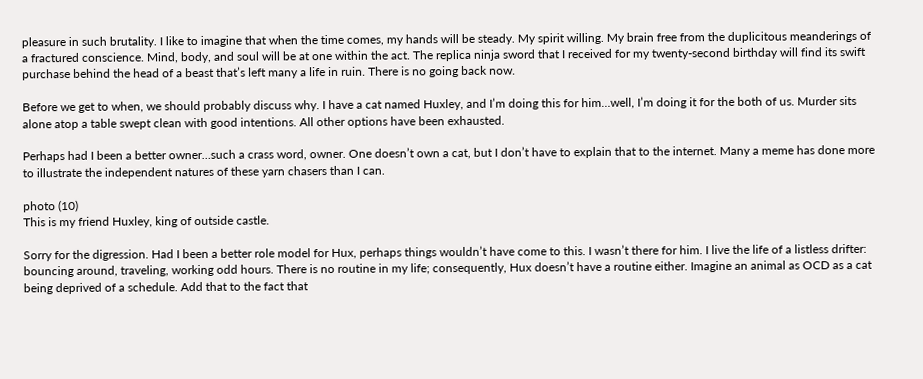pleasure in such brutality. I like to imagine that when the time comes, my hands will be steady. My spirit willing. My brain free from the duplicitous meanderings of a fractured conscience. Mind, body, and soul will be at one within the act. The replica ninja sword that I received for my twenty-second birthday will find its swift purchase behind the head of a beast that’s left many a life in ruin. There is no going back now.

Before we get to when, we should probably discuss why. I have a cat named Huxley, and I’m doing this for him…well, I’m doing it for the both of us. Murder sits alone atop a table swept clean with good intentions. All other options have been exhausted.

Perhaps had I been a better owner…such a crass word, owner. One doesn’t own a cat, but I don’t have to explain that to the internet. Many a meme has done more to illustrate the independent natures of these yarn chasers than I can.

photo (10)
This is my friend Huxley, king of outside castle.

Sorry for the digression. Had I been a better role model for Hux, perhaps things wouldn’t have come to this. I wasn’t there for him. I live the life of a listless drifter: bouncing around, traveling, working odd hours. There is no routine in my life; consequently, Hux doesn’t have a routine either. Imagine an animal as OCD as a cat being deprived of a schedule. Add that to the fact that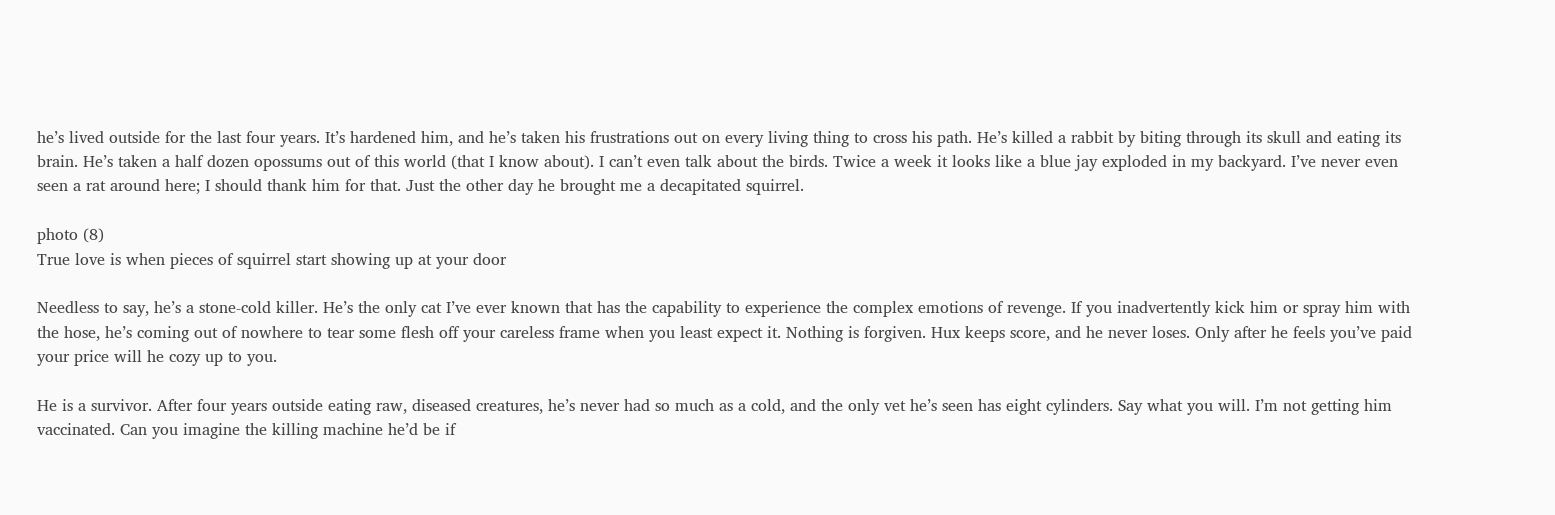he’s lived outside for the last four years. It’s hardened him, and he’s taken his frustrations out on every living thing to cross his path. He’s killed a rabbit by biting through its skull and eating its brain. He’s taken a half dozen opossums out of this world (that I know about). I can’t even talk about the birds. Twice a week it looks like a blue jay exploded in my backyard. I’ve never even seen a rat around here; I should thank him for that. Just the other day he brought me a decapitated squirrel.

photo (8)
True love is when pieces of squirrel start showing up at your door

Needless to say, he’s a stone-cold killer. He’s the only cat I’ve ever known that has the capability to experience the complex emotions of revenge. If you inadvertently kick him or spray him with the hose, he’s coming out of nowhere to tear some flesh off your careless frame when you least expect it. Nothing is forgiven. Hux keeps score, and he never loses. Only after he feels you’ve paid your price will he cozy up to you.

He is a survivor. After four years outside eating raw, diseased creatures, he’s never had so much as a cold, and the only vet he’s seen has eight cylinders. Say what you will. I’m not getting him vaccinated. Can you imagine the killing machine he’d be if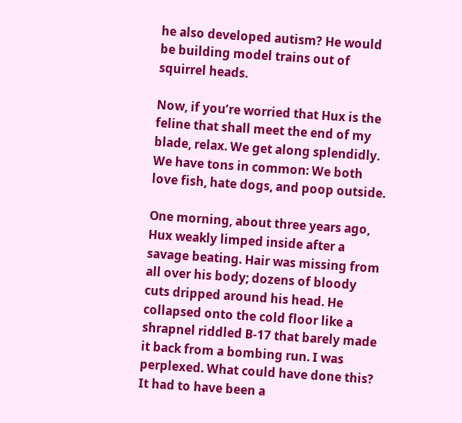he also developed autism? He would be building model trains out of squirrel heads.

Now, if you’re worried that Hux is the feline that shall meet the end of my blade, relax. We get along splendidly. We have tons in common: We both love fish, hate dogs, and poop outside.

One morning, about three years ago, Hux weakly limped inside after a savage beating. Hair was missing from all over his body; dozens of bloody cuts dripped around his head. He collapsed onto the cold floor like a shrapnel riddled B-17 that barely made it back from a bombing run. I was perplexed. What could have done this? It had to have been a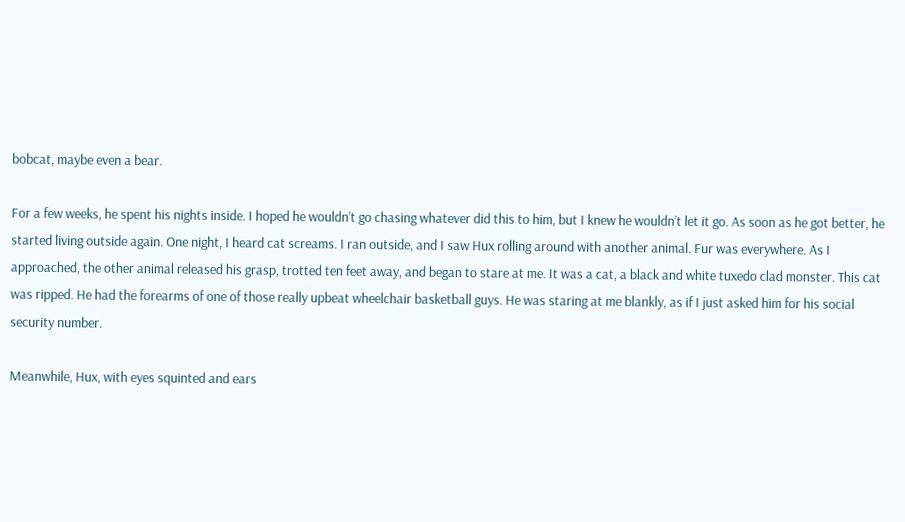bobcat, maybe even a bear.

For a few weeks, he spent his nights inside. I hoped he wouldn’t go chasing whatever did this to him, but I knew he wouldn’t let it go. As soon as he got better, he started living outside again. One night, I heard cat screams. I ran outside, and I saw Hux rolling around with another animal. Fur was everywhere. As I approached, the other animal released his grasp, trotted ten feet away, and began to stare at me. It was a cat, a black and white tuxedo clad monster. This cat was ripped. He had the forearms of one of those really upbeat wheelchair basketball guys. He was staring at me blankly, as if I just asked him for his social security number.

Meanwhile, Hux, with eyes squinted and ears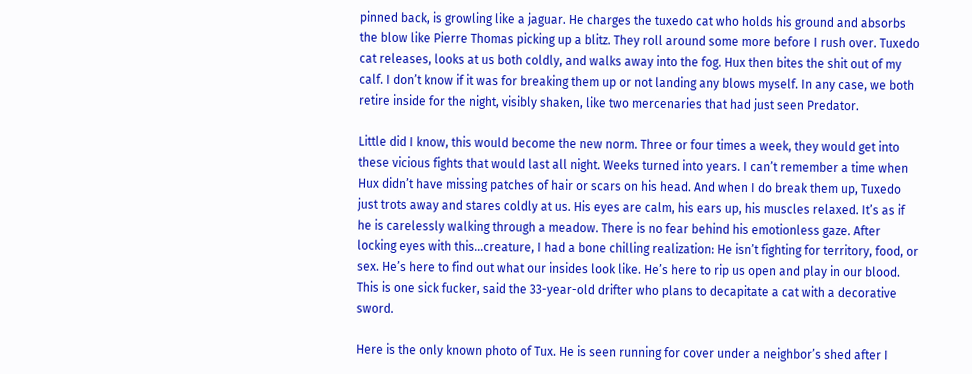pinned back, is growling like a jaguar. He charges the tuxedo cat who holds his ground and absorbs the blow like Pierre Thomas picking up a blitz. They roll around some more before I rush over. Tuxedo cat releases, looks at us both coldly, and walks away into the fog. Hux then bites the shit out of my calf. I don’t know if it was for breaking them up or not landing any blows myself. In any case, we both retire inside for the night, visibly shaken, like two mercenaries that had just seen Predator.

Little did I know, this would become the new norm. Three or four times a week, they would get into these vicious fights that would last all night. Weeks turned into years. I can’t remember a time when Hux didn’t have missing patches of hair or scars on his head. And when I do break them up, Tuxedo just trots away and stares coldly at us. His eyes are calm, his ears up, his muscles relaxed. It’s as if he is carelessly walking through a meadow. There is no fear behind his emotionless gaze. After locking eyes with this…creature, I had a bone chilling realization: He isn’t fighting for territory, food, or sex. He’s here to find out what our insides look like. He’s here to rip us open and play in our blood. This is one sick fucker, said the 33-year-old drifter who plans to decapitate a cat with a decorative sword.

Here is the only known photo of Tux. He is seen running for cover under a neighbor’s shed after I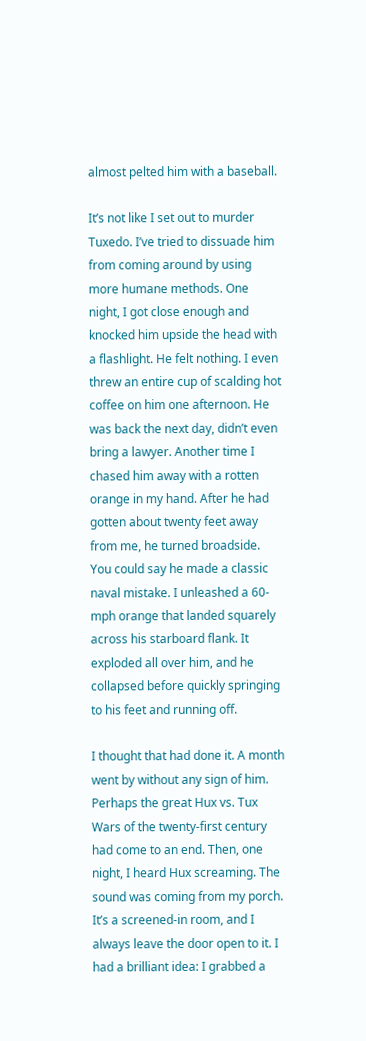almost pelted him with a baseball.

It’s not like I set out to murder Tuxedo. I’ve tried to dissuade him from coming around by using more humane methods. One night, I got close enough and knocked him upside the head with a flashlight. He felt nothing. I even threw an entire cup of scalding hot coffee on him one afternoon. He was back the next day, didn’t even bring a lawyer. Another time I chased him away with a rotten orange in my hand. After he had gotten about twenty feet away from me, he turned broadside. You could say he made a classic naval mistake. I unleashed a 60-mph orange that landed squarely across his starboard flank. It exploded all over him, and he collapsed before quickly springing to his feet and running off.

I thought that had done it. A month went by without any sign of him. Perhaps the great Hux vs. Tux Wars of the twenty-first century had come to an end. Then, one night, I heard Hux screaming. The sound was coming from my porch. It’s a screened-in room, and I always leave the door open to it. I had a brilliant idea: I grabbed a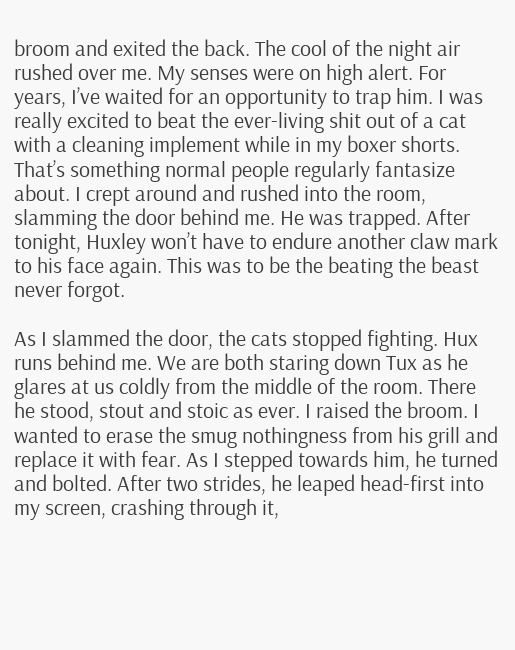broom and exited the back. The cool of the night air rushed over me. My senses were on high alert. For years, I’ve waited for an opportunity to trap him. I was really excited to beat the ever-living shit out of a cat with a cleaning implement while in my boxer shorts. That’s something normal people regularly fantasize about. I crept around and rushed into the room, slamming the door behind me. He was trapped. After tonight, Huxley won’t have to endure another claw mark to his face again. This was to be the beating the beast never forgot.

As I slammed the door, the cats stopped fighting. Hux runs behind me. We are both staring down Tux as he glares at us coldly from the middle of the room. There he stood, stout and stoic as ever. I raised the broom. I wanted to erase the smug nothingness from his grill and replace it with fear. As I stepped towards him, he turned and bolted. After two strides, he leaped head-first into my screen, crashing through it,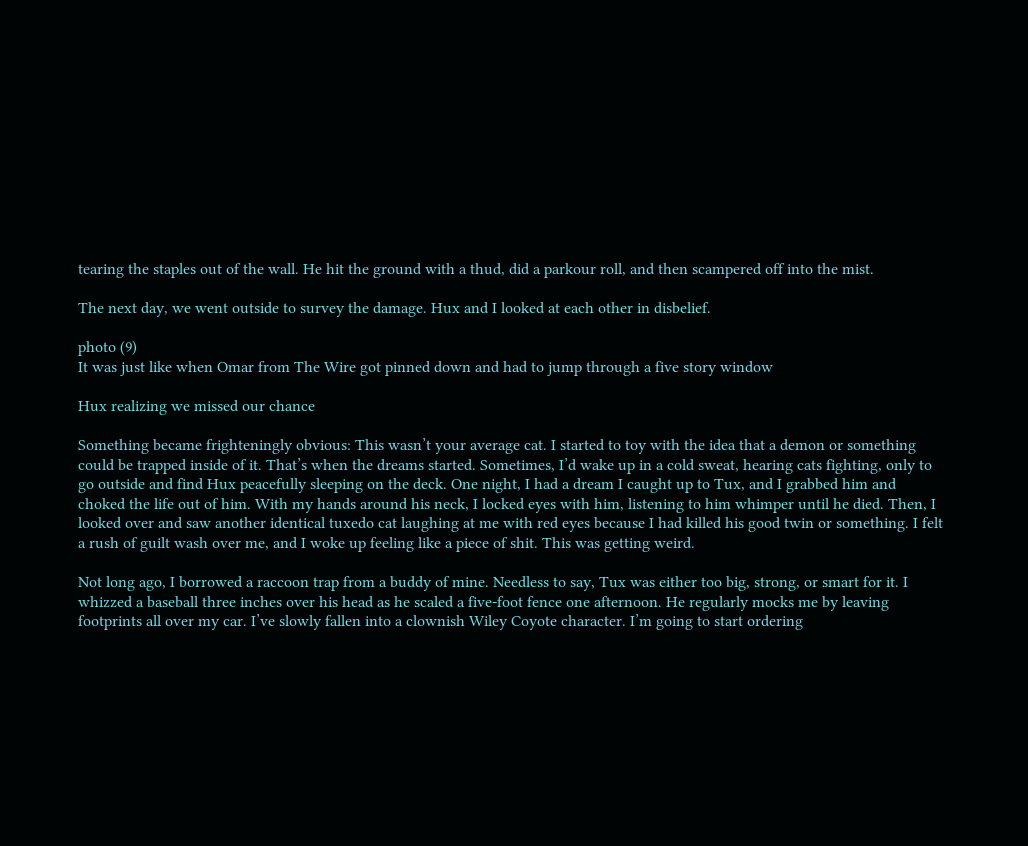tearing the staples out of the wall. He hit the ground with a thud, did a parkour roll, and then scampered off into the mist.

The next day, we went outside to survey the damage. Hux and I looked at each other in disbelief.

photo (9)
It was just like when Omar from The Wire got pinned down and had to jump through a five story window

Hux realizing we missed our chance

Something became frighteningly obvious: This wasn’t your average cat. I started to toy with the idea that a demon or something could be trapped inside of it. That’s when the dreams started. Sometimes, I’d wake up in a cold sweat, hearing cats fighting, only to go outside and find Hux peacefully sleeping on the deck. One night, I had a dream I caught up to Tux, and I grabbed him and choked the life out of him. With my hands around his neck, I locked eyes with him, listening to him whimper until he died. Then, I looked over and saw another identical tuxedo cat laughing at me with red eyes because I had killed his good twin or something. I felt a rush of guilt wash over me, and I woke up feeling like a piece of shit. This was getting weird.

Not long ago, I borrowed a raccoon trap from a buddy of mine. Needless to say, Tux was either too big, strong, or smart for it. I whizzed a baseball three inches over his head as he scaled a five-foot fence one afternoon. He regularly mocks me by leaving footprints all over my car. I’ve slowly fallen into a clownish Wiley Coyote character. I’m going to start ordering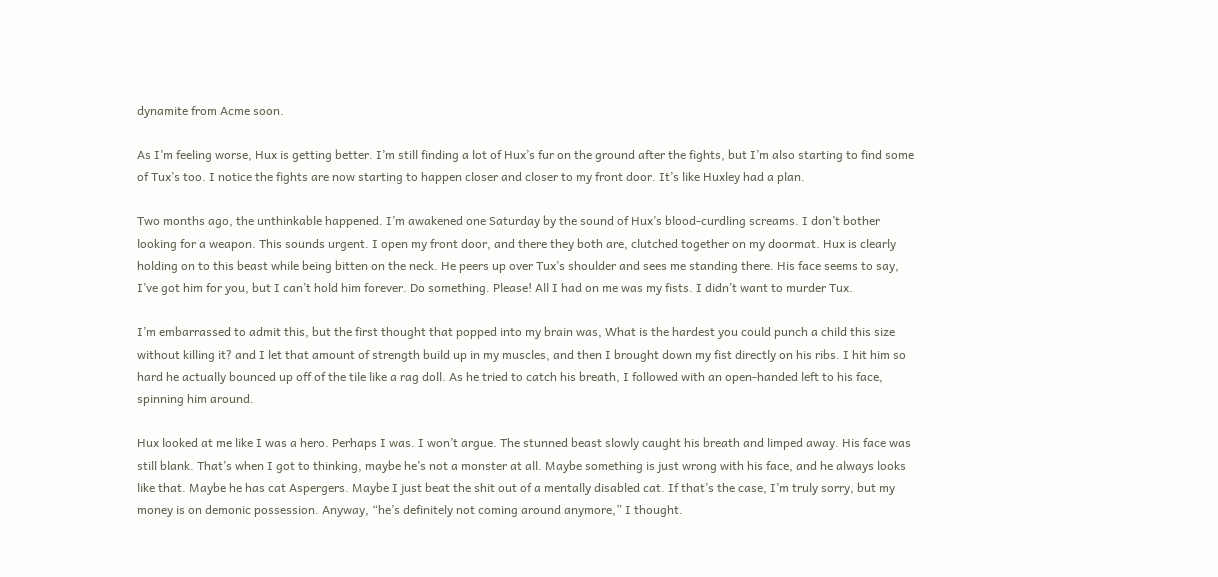dynamite from Acme soon.

As I’m feeling worse, Hux is getting better. I’m still finding a lot of Hux’s fur on the ground after the fights, but I’m also starting to find some of Tux’s too. I notice the fights are now starting to happen closer and closer to my front door. It’s like Huxley had a plan.

Two months ago, the unthinkable happened. I’m awakened one Saturday by the sound of Hux’s blood-curdling screams. I don’t bother looking for a weapon. This sounds urgent. I open my front door, and there they both are, clutched together on my doormat. Hux is clearly holding on to this beast while being bitten on the neck. He peers up over Tux’s shoulder and sees me standing there. His face seems to say, I’ve got him for you, but I can’t hold him forever. Do something. Please! All I had on me was my fists. I didn’t want to murder Tux.

I’m embarrassed to admit this, but the first thought that popped into my brain was, What is the hardest you could punch a child this size without killing it? and I let that amount of strength build up in my muscles, and then I brought down my fist directly on his ribs. I hit him so hard he actually bounced up off of the tile like a rag doll. As he tried to catch his breath, I followed with an open-handed left to his face, spinning him around.

Hux looked at me like I was a hero. Perhaps I was. I won’t argue. The stunned beast slowly caught his breath and limped away. His face was still blank. That’s when I got to thinking, maybe he’s not a monster at all. Maybe something is just wrong with his face, and he always looks like that. Maybe he has cat Aspergers. Maybe I just beat the shit out of a mentally disabled cat. If that’s the case, I’m truly sorry, but my money is on demonic possession. Anyway, “he’s definitely not coming around anymore,” I thought.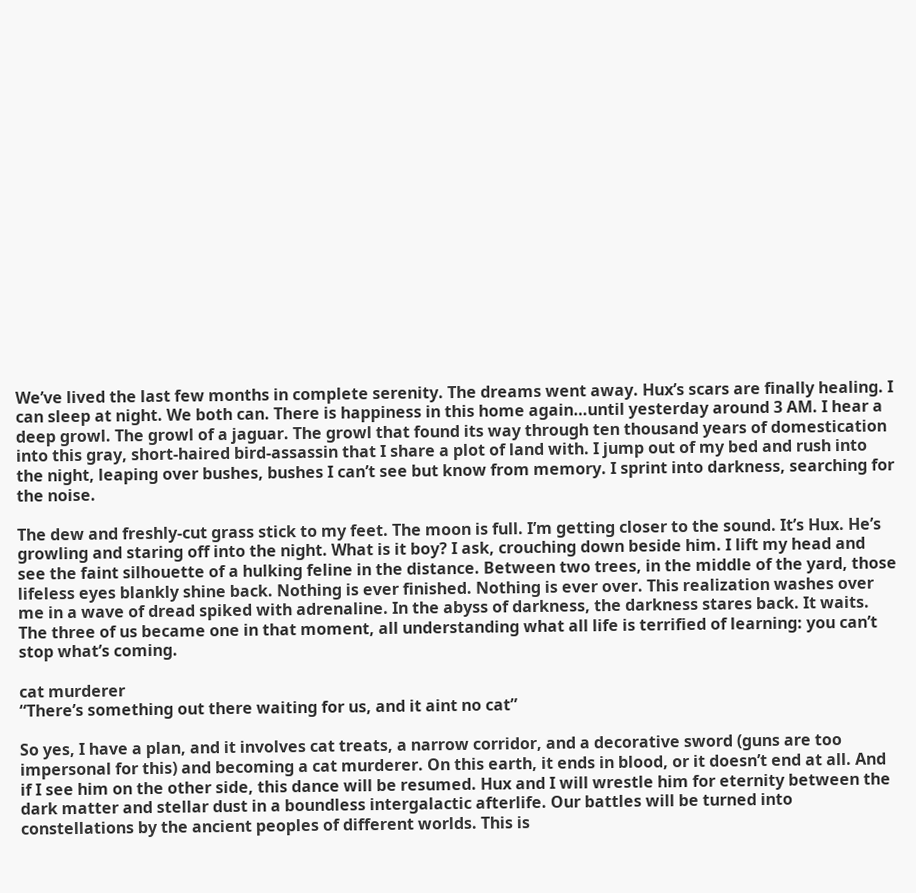We’ve lived the last few months in complete serenity. The dreams went away. Hux’s scars are finally healing. I can sleep at night. We both can. There is happiness in this home again…until yesterday around 3 AM. I hear a deep growl. The growl of a jaguar. The growl that found its way through ten thousand years of domestication into this gray, short-haired bird-assassin that I share a plot of land with. I jump out of my bed and rush into the night, leaping over bushes, bushes I can’t see but know from memory. I sprint into darkness, searching for the noise.

The dew and freshly-cut grass stick to my feet. The moon is full. I’m getting closer to the sound. It’s Hux. He’s growling and staring off into the night. What is it boy? I ask, crouching down beside him. I lift my head and see the faint silhouette of a hulking feline in the distance. Between two trees, in the middle of the yard, those lifeless eyes blankly shine back. Nothing is ever finished. Nothing is ever over. This realization washes over me in a wave of dread spiked with adrenaline. In the abyss of darkness, the darkness stares back. It waits. The three of us became one in that moment, all understanding what all life is terrified of learning: you can’t stop what’s coming.

cat murderer
“There’s something out there waiting for us, and it aint no cat”

So yes, I have a plan, and it involves cat treats, a narrow corridor, and a decorative sword (guns are too impersonal for this) and becoming a cat murderer. On this earth, it ends in blood, or it doesn’t end at all. And if I see him on the other side, this dance will be resumed. Hux and I will wrestle him for eternity between the dark matter and stellar dust in a boundless intergalactic afterlife. Our battles will be turned into constellations by the ancient peoples of different worlds. This is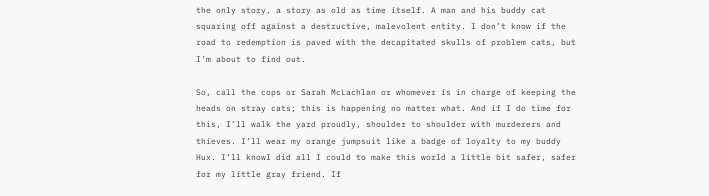the only story, a story as old as time itself. A man and his buddy cat squaring off against a destructive, malevolent entity. I don’t know if the road to redemption is paved with the decapitated skulls of problem cats, but I’m about to find out.

So, call the cops or Sarah McLachlan or whomever is in charge of keeping the heads on stray cats; this is happening no matter what. And if I do time for this, I’ll walk the yard proudly, shoulder to shoulder with murderers and thieves. I’ll wear my orange jumpsuit like a badge of loyalty to my buddy Hux. I’ll knowI did all I could to make this world a little bit safer, safer for my little gray friend. If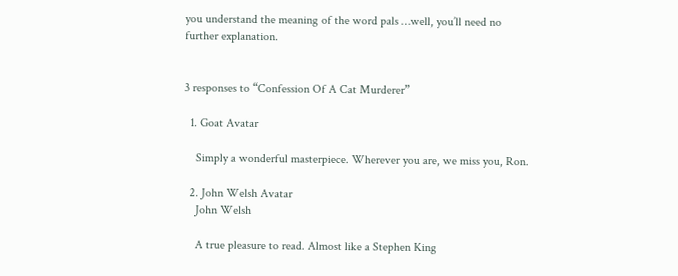you understand the meaning of the word pals …well, you’ll need no further explanation.


3 responses to “Confession Of A Cat Murderer”

  1. Goat Avatar

    Simply a wonderful masterpiece. Wherever you are, we miss you, Ron.

  2. John Welsh Avatar
    John Welsh

    A true pleasure to read. Almost like a Stephen King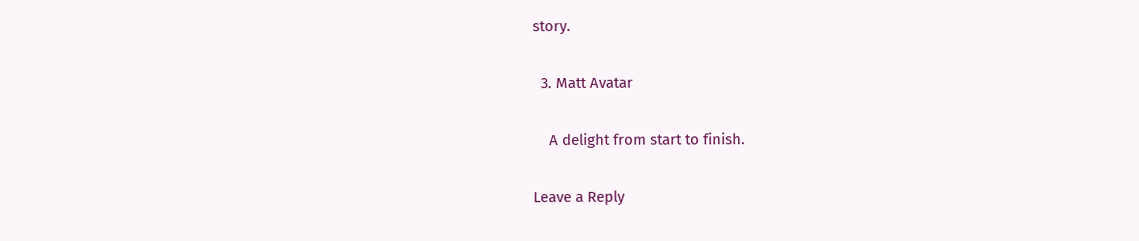story.

  3. Matt Avatar

    A delight from start to finish.

Leave a Reply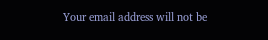Your email address will not be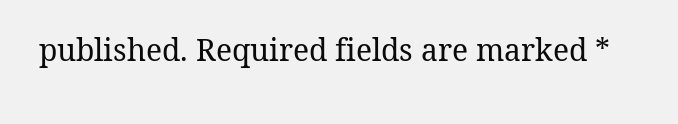published. Required fields are marked *